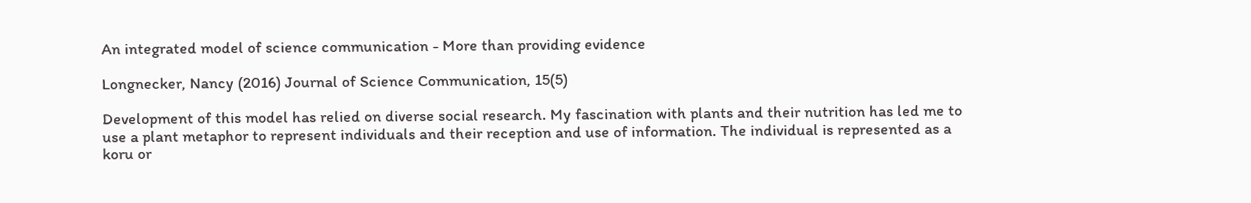An integrated model of science communication - More than providing evidence

Longnecker, Nancy (2016) Journal of Science Communication, 15(5)

Development of this model has relied on diverse social research. My fascination with plants and their nutrition has led me to use a plant metaphor to represent individuals and their reception and use of information. The individual is represented as a koru or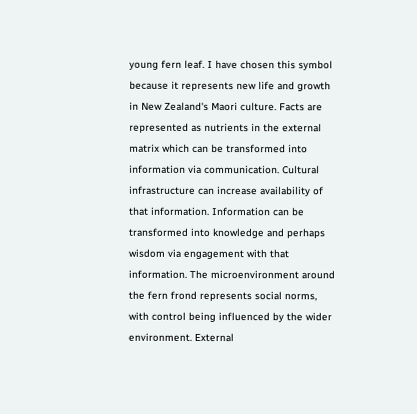young fern leaf. I have chosen this symbol because it represents new life and growth in New Zealand's Maori culture. Facts are represented as nutrients in the external matrix which can be transformed into information via communication. Cultural infrastructure can increase availability of that information. Information can be transformed into knowledge and perhaps wisdom via engagement with that information. The microenvironment around the fern frond represents social norms, with control being influenced by the wider environment. External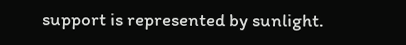support is represented by sunlight.